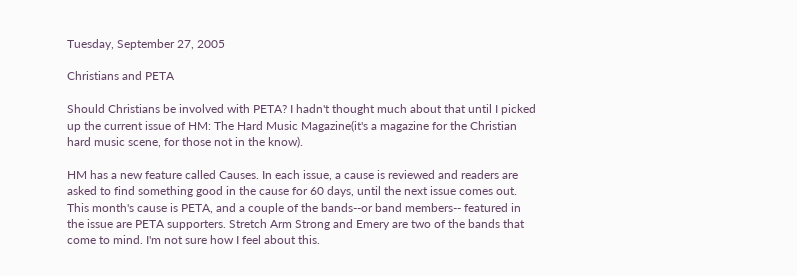Tuesday, September 27, 2005

Christians and PETA

Should Christians be involved with PETA? I hadn't thought much about that until I picked up the current issue of HM: The Hard Music Magazine(it's a magazine for the Christian hard music scene, for those not in the know).

HM has a new feature called Causes. In each issue, a cause is reviewed and readers are asked to find something good in the cause for 60 days, until the next issue comes out. This month's cause is PETA, and a couple of the bands--or band members-- featured in the issue are PETA supporters. Stretch Arm Strong and Emery are two of the bands that come to mind. I'm not sure how I feel about this.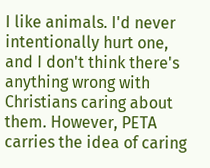I like animals. I'd never intentionally hurt one, and I don't think there's anything wrong with Christians caring about them. However, PETA carries the idea of caring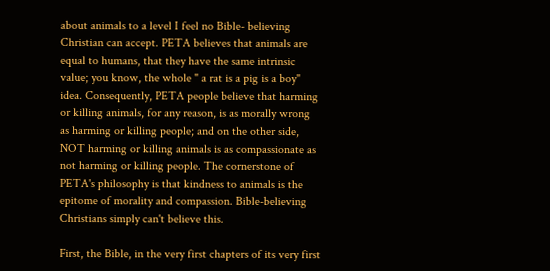about animals to a level I feel no Bible- believing Christian can accept. PETA believes that animals are equal to humans, that they have the same intrinsic value; you know, the whole " a rat is a pig is a boy" idea. Consequently, PETA people believe that harming or killing animals, for any reason, is as morally wrong as harming or killing people; and on the other side, NOT harming or killing animals is as compassionate as not harming or killing people. The cornerstone of PETA's philosophy is that kindness to animals is the epitome of morality and compassion. Bible-believing Christians simply can't believe this.

First, the Bible, in the very first chapters of its very first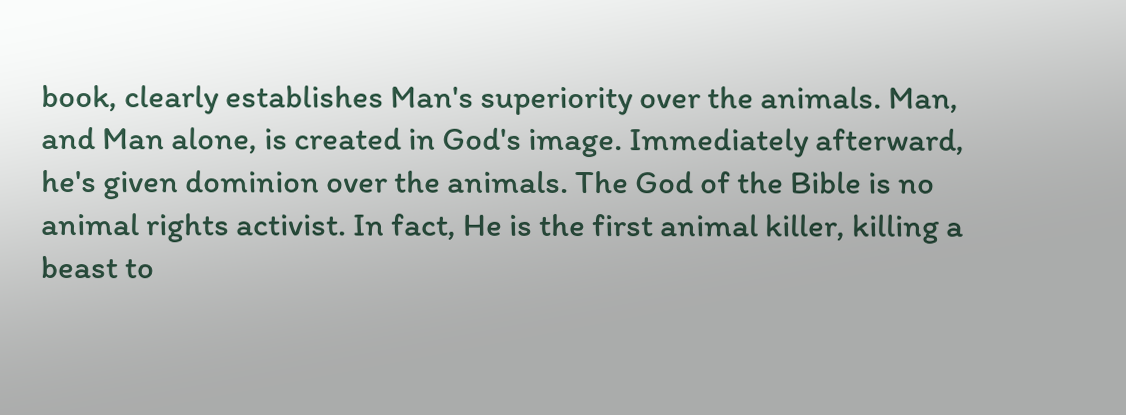book, clearly establishes Man's superiority over the animals. Man, and Man alone, is created in God's image. Immediately afterward, he's given dominion over the animals. The God of the Bible is no animal rights activist. In fact, He is the first animal killer, killing a beast to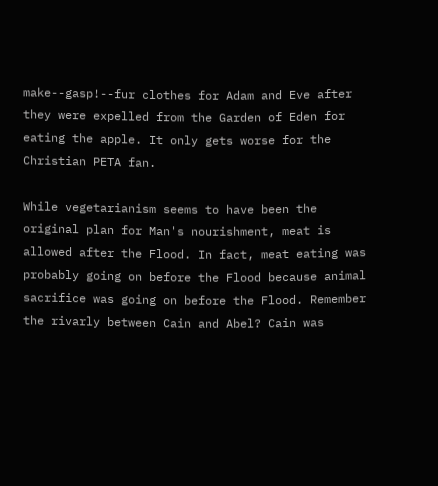make--gasp!--fur clothes for Adam and Eve after they were expelled from the Garden of Eden for eating the apple. It only gets worse for the Christian PETA fan.

While vegetarianism seems to have been the original plan for Man's nourishment, meat is allowed after the Flood. In fact, meat eating was probably going on before the Flood because animal sacrifice was going on before the Flood. Remember the rivarly between Cain and Abel? Cain was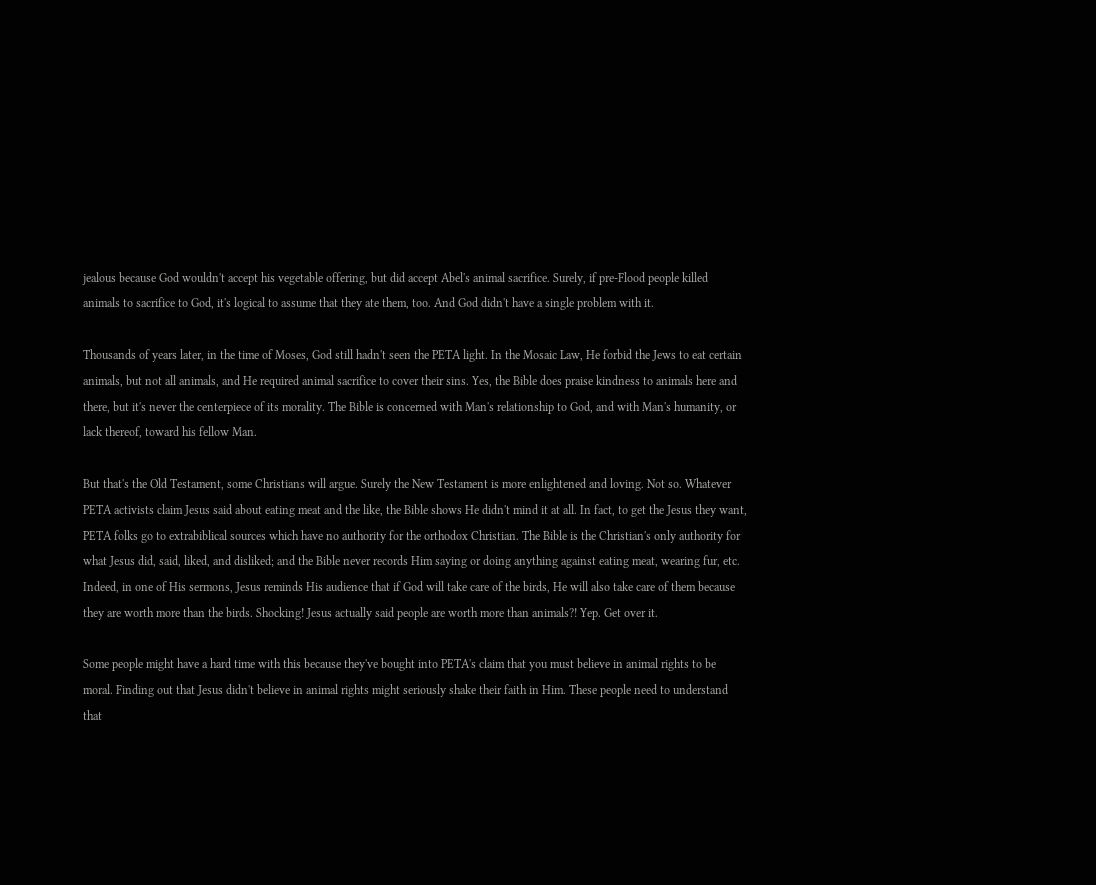jealous because God wouldn't accept his vegetable offering, but did accept Abel's animal sacrifice. Surely, if pre-Flood people killed animals to sacrifice to God, it's logical to assume that they ate them, too. And God didn't have a single problem with it.

Thousands of years later, in the time of Moses, God still hadn't seen the PETA light. In the Mosaic Law, He forbid the Jews to eat certain animals, but not all animals, and He required animal sacrifice to cover their sins. Yes, the Bible does praise kindness to animals here and
there, but it's never the centerpiece of its morality. The Bible is concerned with Man's relationship to God, and with Man's humanity, or lack thereof, toward his fellow Man.

But that's the Old Testament, some Christians will argue. Surely the New Testament is more enlightened and loving. Not so. Whatever PETA activists claim Jesus said about eating meat and the like, the Bible shows He didn't mind it at all. In fact, to get the Jesus they want, PETA folks go to extrabiblical sources which have no authority for the orthodox Christian. The Bible is the Christian's only authority for what Jesus did, said, liked, and disliked; and the Bible never records Him saying or doing anything against eating meat, wearing fur, etc. Indeed, in one of His sermons, Jesus reminds His audience that if God will take care of the birds, He will also take care of them because they are worth more than the birds. Shocking! Jesus actually said people are worth more than animals?! Yep. Get over it.

Some people might have a hard time with this because they've bought into PETA's claim that you must believe in animal rights to be moral. Finding out that Jesus didn't believe in animal rights might seriously shake their faith in Him. These people need to understand that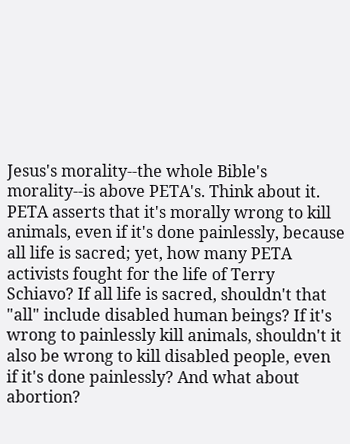Jesus's morality--the whole Bible's morality--is above PETA's. Think about it. PETA asserts that it's morally wrong to kill animals, even if it's done painlessly, because all life is sacred; yet, how many PETA activists fought for the life of Terry Schiavo? If all life is sacred, shouldn't that "all" include disabled human beings? If it's wrong to painlessly kill animals, shouldn't it also be wrong to kill disabled people, even if it's done painlessly? And what about abortion?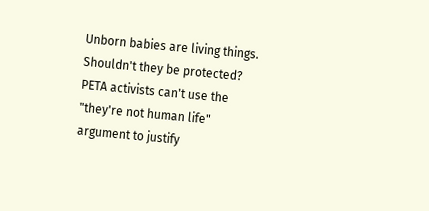Unborn babies are living things. Shouldn't they be protected? PETA activists can't use the "they're not human life" argument to justify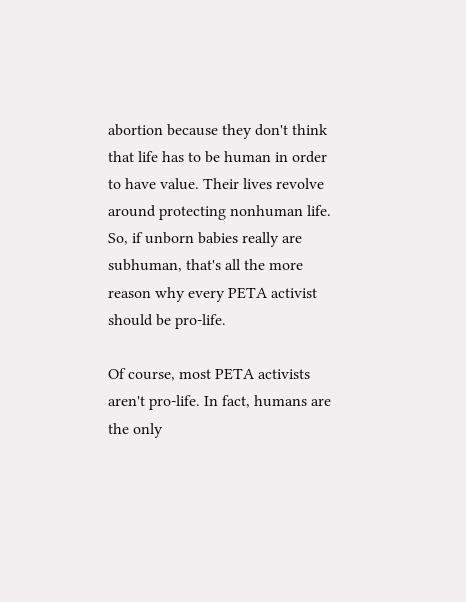abortion because they don't think that life has to be human in order to have value. Their lives revolve around protecting nonhuman life. So, if unborn babies really are subhuman, that's all the more reason why every PETA activist should be pro-life.

Of course, most PETA activists aren't pro-life. In fact, humans are the only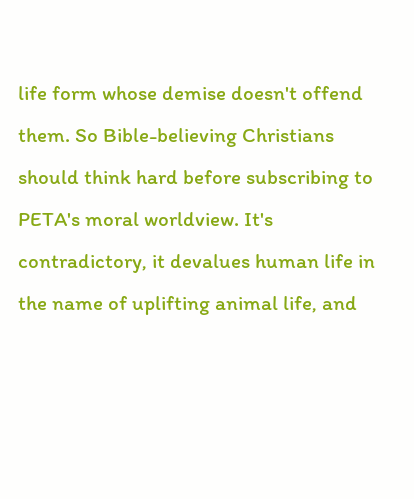life form whose demise doesn't offend them. So Bible-believing Christians should think hard before subscribing to PETA's moral worldview. It's contradictory, it devalues human life in the name of uplifting animal life, and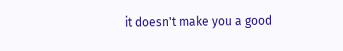it doesn't make you a good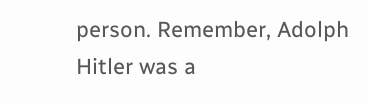person. Remember, Adolph Hitler was a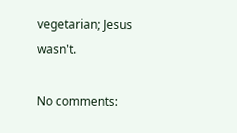vegetarian; Jesus wasn't.

No comments: